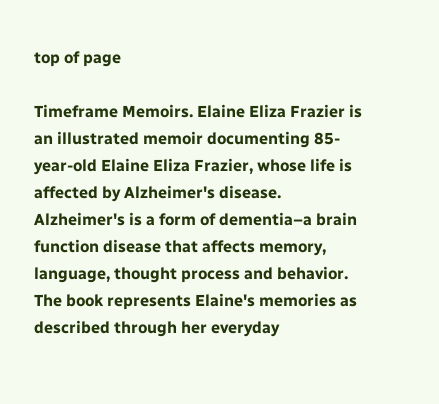top of page

Timeframe Memoirs. Elaine Eliza Frazier is an illustrated memoir documenting 85-year-old Elaine Eliza Frazier, whose life is affected by Alzheimer's disease. Alzheimer's is a form of dementia–a brain function disease that affects memory, language, thought process and behavior. The book represents Elaine's memories as described through her everyday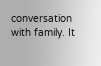conversation with family. It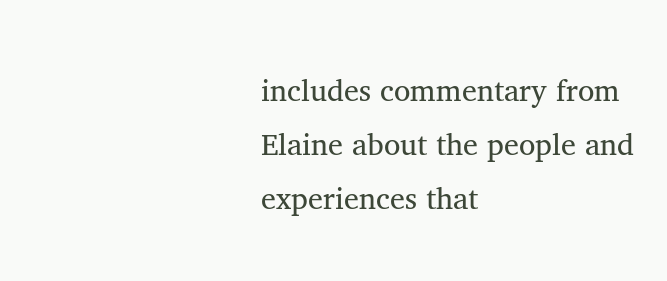includes commentary from Elaine about the people and experiences that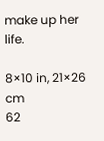make up her life.

8×10 in, 21×26 cm
62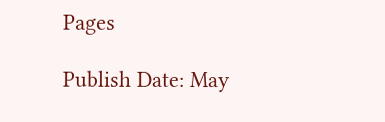Pages

Publish Date: May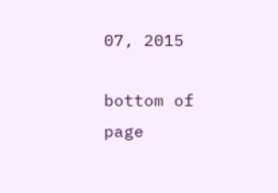07, 2015

bottom of page